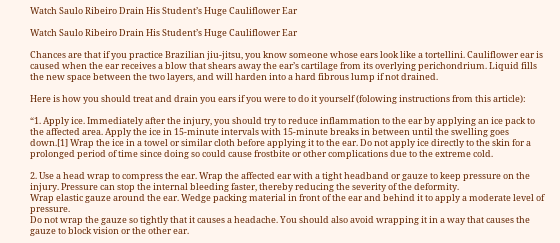Watch Saulo Ribeiro Drain His Student’s Huge Cauliflower Ear

Watch Saulo Ribeiro Drain His Student’s Huge Cauliflower Ear

Chances are that if you practice Brazilian jiu-jitsu, you know someone whose ears look like a tortellini. Cauliflower ear is caused when the ear receives a blow that shears away the ear’s cartilage from its overlying perichondrium. Liquid fills the new space between the two layers, and will harden into a hard fibrous lump if not drained.

Here is how you should treat and drain you ears if you were to do it yourself (folowing instructions from this article):

“1. Apply ice. Immediately after the injury, you should try to reduce inflammation to the ear by applying an ice pack to the affected area. Apply the ice in 15-minute intervals with 15-minute breaks in between until the swelling goes down.[1] Wrap the ice in a towel or similar cloth before applying it to the ear. Do not apply ice directly to the skin for a prolonged period of time since doing so could cause frostbite or other complications due to the extreme cold.

2. Use a head wrap to compress the ear. Wrap the affected ear with a tight headband or gauze to keep pressure on the injury. Pressure can stop the internal bleeding faster, thereby reducing the severity of the deformity.
Wrap elastic gauze around the ear. Wedge packing material in front of the ear and behind it to apply a moderate level of pressure.
Do not wrap the gauze so tightly that it causes a headache. You should also avoid wrapping it in a way that causes the gauze to block vision or the other ear.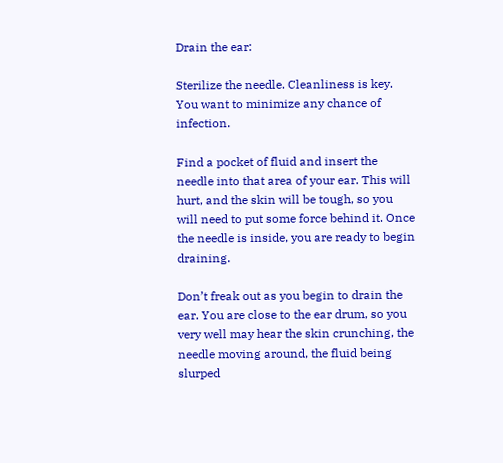Drain the ear:

Sterilize the needle. Cleanliness is key. You want to minimize any chance of infection.

Find a pocket of fluid and insert the needle into that area of your ear. This will hurt, and the skin will be tough, so you will need to put some force behind it. Once the needle is inside, you are ready to begin draining.

Don’t freak out as you begin to drain the ear. You are close to the ear drum, so you very well may hear the skin crunching, the needle moving around, the fluid being slurped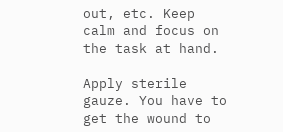out, etc. Keep calm and focus on the task at hand.

Apply sterile gauze. You have to get the wound to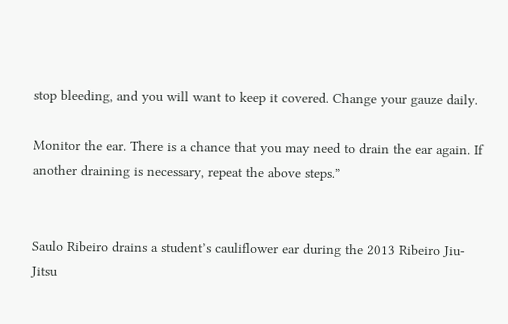stop bleeding, and you will want to keep it covered. Change your gauze daily.

Monitor the ear. There is a chance that you may need to drain the ear again. If another draining is necessary, repeat the above steps.”


Saulo Ribeiro drains a student’s cauliflower ear during the 2013 Ribeiro Jiu-Jitsu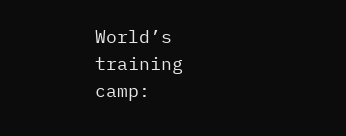World’s training camp: